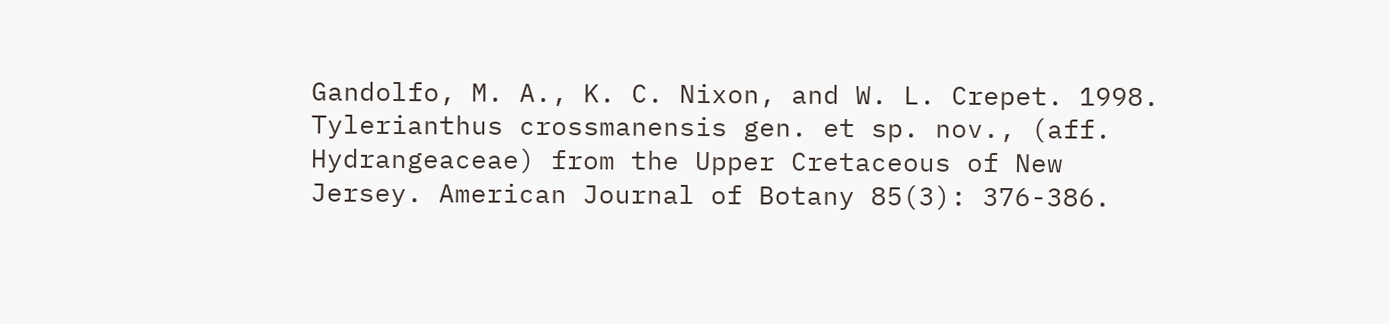Gandolfo, M. A., K. C. Nixon, and W. L. Crepet. 1998. Tylerianthus crossmanensis gen. et sp. nov., (aff. Hydrangeaceae) from the Upper Cretaceous of New Jersey. American Journal of Botany 85(3): 376-386.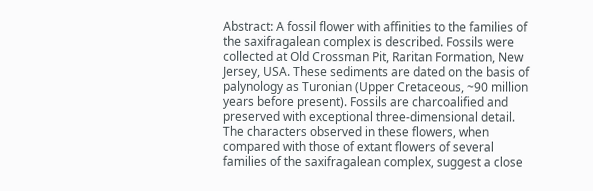Abstract: A fossil flower with affinities to the families of the saxifragalean complex is described. Fossils were collected at Old Crossman Pit, Raritan Formation, New Jersey, USA. These sediments are dated on the basis of palynology as Turonian (Upper Cretaceous, ~90 million years before present). Fossils are charcoalified and preserved with exceptional three-dimensional detail. The characters observed in these flowers, when compared with those of extant flowers of several families of the saxifragalean complex, suggest a close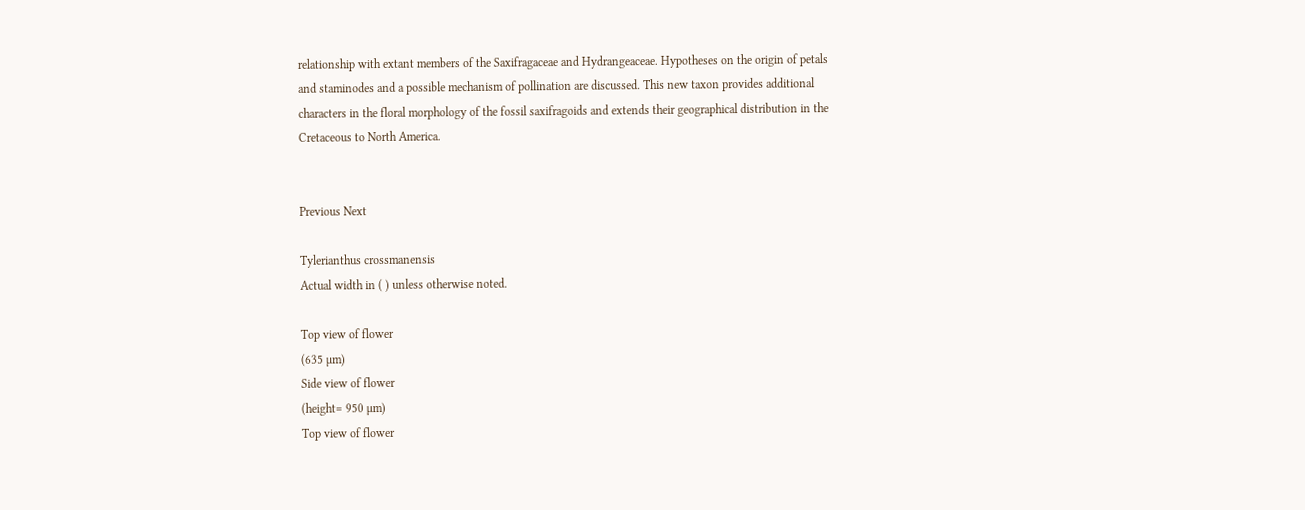relationship with extant members of the Saxifragaceae and Hydrangeaceae. Hypotheses on the origin of petals and staminodes and a possible mechanism of pollination are discussed. This new taxon provides additional characters in the floral morphology of the fossil saxifragoids and extends their geographical distribution in the Cretaceous to North America.


Previous Next

Tylerianthus crossmanensis
Actual width in ( ) unless otherwise noted.

Top view of flower
(635 µm)
Side view of flower
(height= 950 µm)
Top view of flower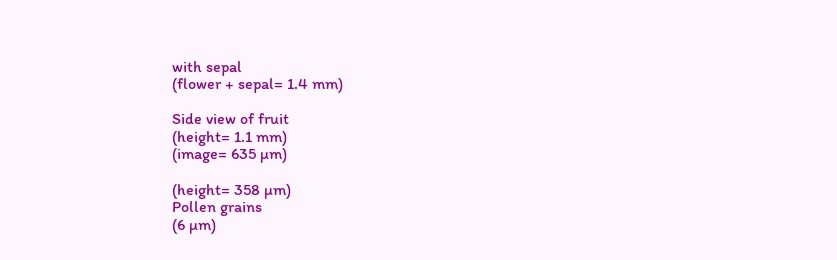with sepal
(flower + sepal= 1.4 mm)

Side view of fruit
(height= 1.1 mm)
(image= 635 µm)

(height= 358 µm)
Pollen grains
(6 µm)